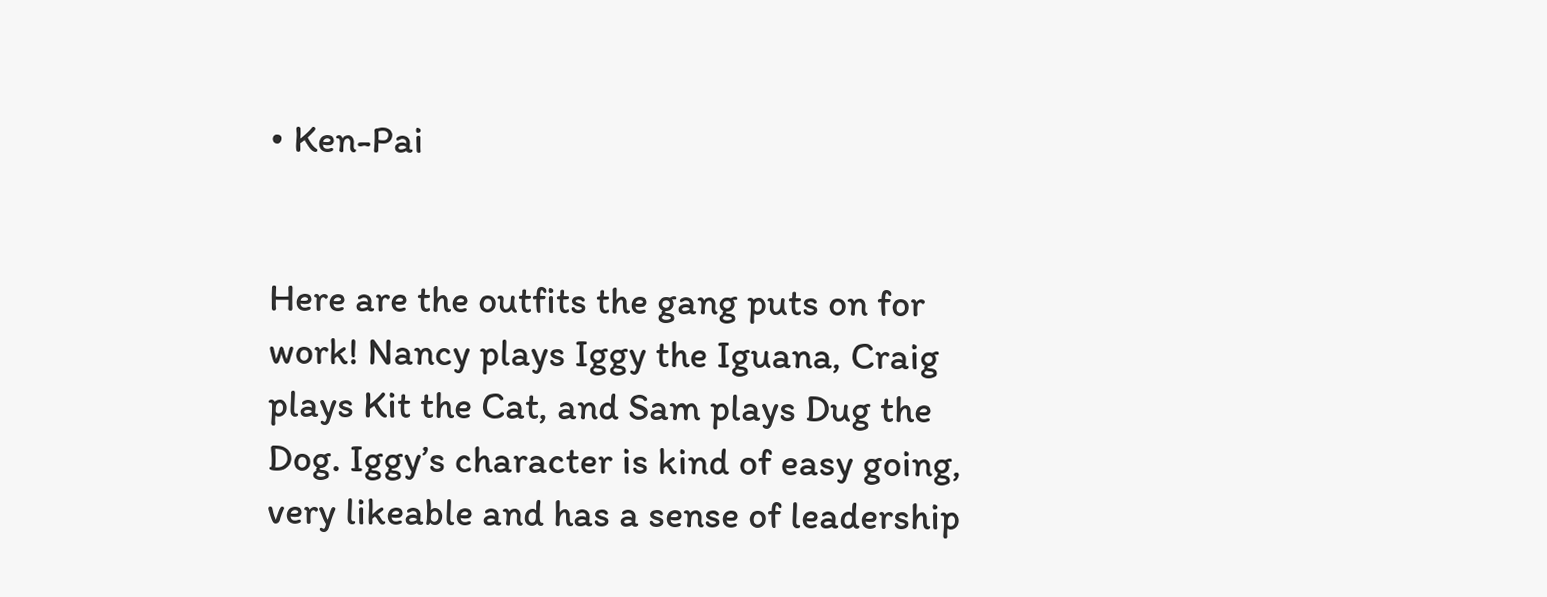• Ken-Pai


Here are the outfits the gang puts on for work! Nancy plays Iggy the Iguana, Craig plays Kit the Cat, and Sam plays Dug the Dog. Iggy’s character is kind of easy going, very likeable and has a sense of leadership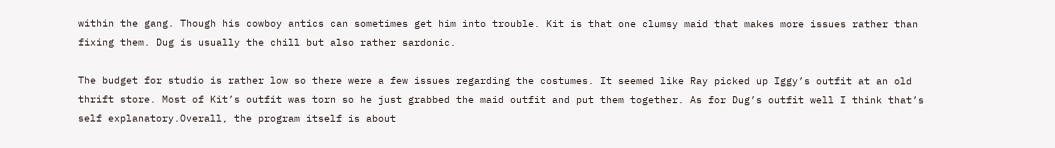within the gang. Though his cowboy antics can sometimes get him into trouble. Kit is that one clumsy maid that makes more issues rather than fixing them. Dug is usually the chill but also rather sardonic.

The budget for studio is rather low so there were a few issues regarding the costumes. It seemed like Ray picked up Iggy’s outfit at an old thrift store. Most of Kit’s outfit was torn so he just grabbed the maid outfit and put them together. As for Dug’s outfit well I think that’s self explanatory.Overall, the program itself is about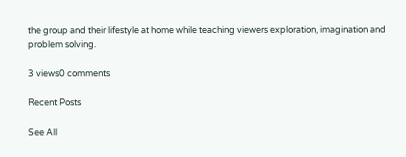the group and their lifestyle at home while teaching viewers exploration, imagination and problem solving.

3 views0 comments

Recent Posts

See All